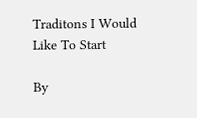Traditons I Would Like To Start

By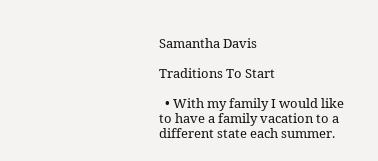Samantha Davis

Traditions To Start

  • With my family I would like to have a family vacation to a different state each summer.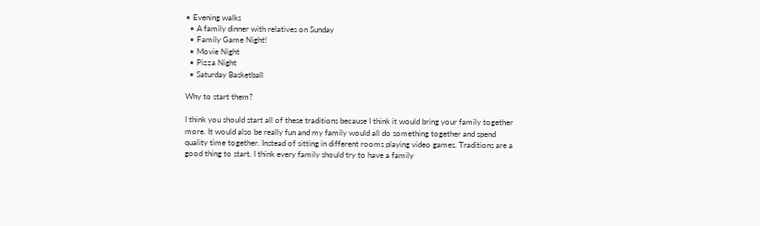• Evening walks
  • A family dinner with relatives on Sunday
  • Family Game Night!
  • Movie Night
  • Pizza Night
  • Saturday Basketball

Why to start them?

I think you should start all of these traditions because I think it would bring your family together more. It would also be really fun and my family would all do something together and spend quality time together. Instead of sitting in different rooms playing video games. Traditions are a good thing to start. I think every family should try to have a family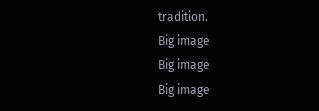tradition.
Big image
Big image
Big image